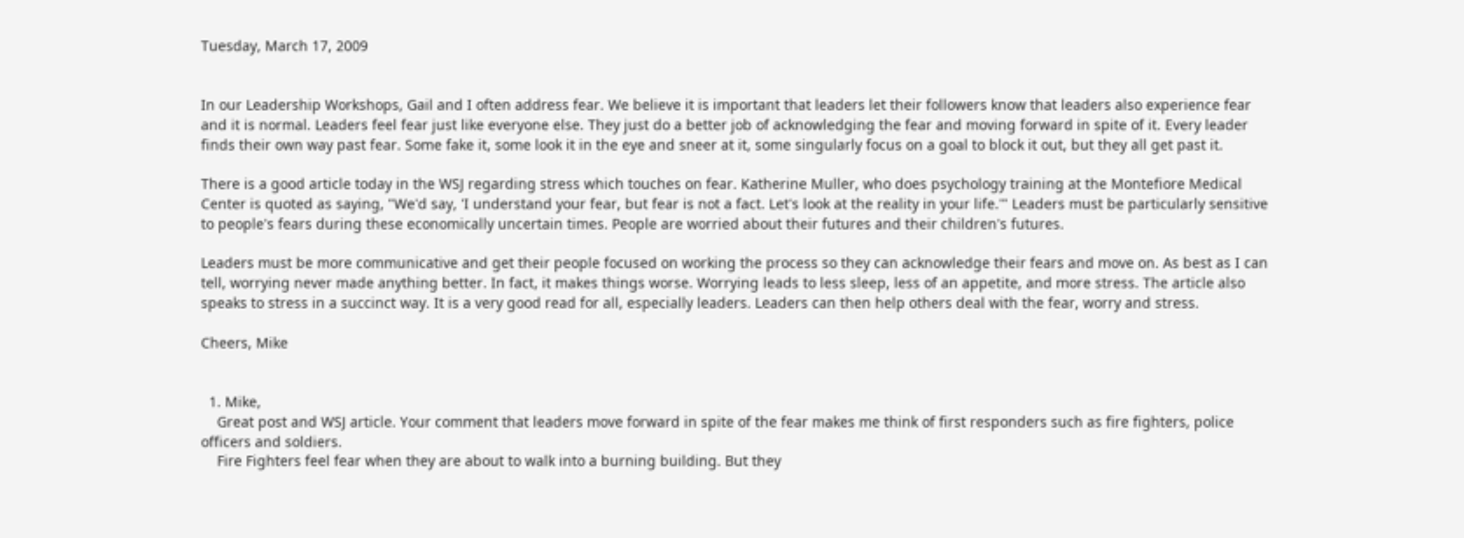Tuesday, March 17, 2009


In our Leadership Workshops, Gail and I often address fear. We believe it is important that leaders let their followers know that leaders also experience fear and it is normal. Leaders feel fear just like everyone else. They just do a better job of acknowledging the fear and moving forward in spite of it. Every leader finds their own way past fear. Some fake it, some look it in the eye and sneer at it, some singularly focus on a goal to block it out, but they all get past it.

There is a good article today in the WSJ regarding stress which touches on fear. Katherine Muller, who does psychology training at the Montefiore Medical Center is quoted as saying, "We'd say, 'I understand your fear, but fear is not a fact. Let's look at the reality in your life.'" Leaders must be particularly sensitive to people's fears during these economically uncertain times. People are worried about their futures and their children's futures.

Leaders must be more communicative and get their people focused on working the process so they can acknowledge their fears and move on. As best as I can tell, worrying never made anything better. In fact, it makes things worse. Worrying leads to less sleep, less of an appetite, and more stress. The article also speaks to stress in a succinct way. It is a very good read for all, especially leaders. Leaders can then help others deal with the fear, worry and stress.

Cheers, Mike


  1. Mike,
    Great post and WSJ article. Your comment that leaders move forward in spite of the fear makes me think of first responders such as fire fighters, police officers and soldiers.
    Fire Fighters feel fear when they are about to walk into a burning building. But they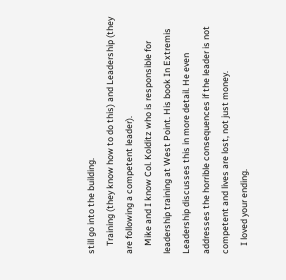still go into the building.
    Training (they know how to do this) and Leadership (they are following a competent leader).
    Mike and I know Col. Kolditz who is responsible for leadership training at West Point. His book In Extremis Leadership discusses this in more detail. He even addresses the horrible consequences if the leader is not competent and lives are lost, not just money.
    I loved your ending.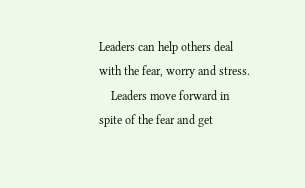Leaders can help others deal with the fear, worry and stress.
    Leaders move forward in spite of the fear and get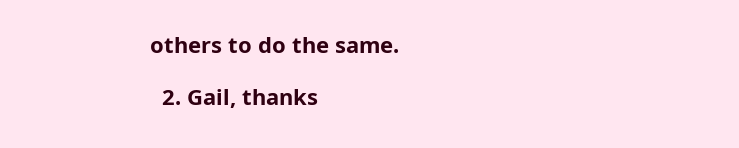others to do the same.

  2. Gail, thanks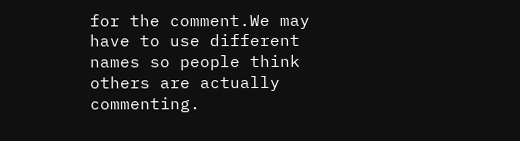for the comment.We may have to use different names so people think others are actually commenting.